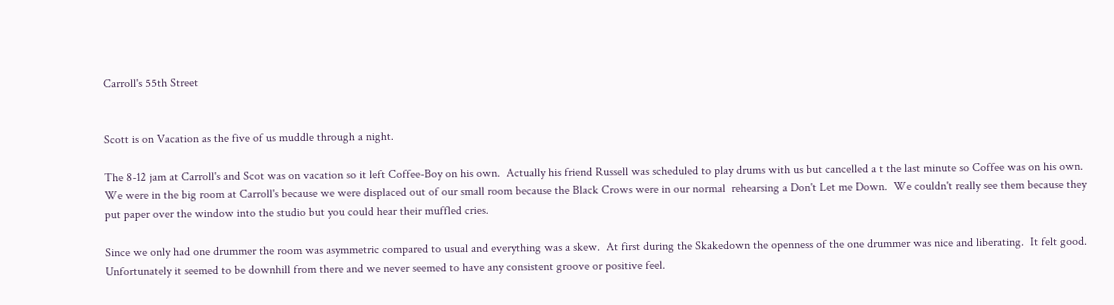Carroll's 55th Street


Scott is on Vacation as the five of us muddle through a night.

The 8-12 jam at Carroll's and Scot was on vacation so it left Coffee-Boy on his own.  Actually his friend Russell was scheduled to play drums with us but cancelled a t the last minute so Coffee was on his own.  We were in the big room at Carroll's because we were displaced out of our small room because the Black Crows were in our normal  rehearsing a Don't Let me Down.  We couldn't really see them because they put paper over the window into the studio but you could hear their muffled cries.

Since we only had one drummer the room was asymmetric compared to usual and everything was a skew.  At first during the Skakedown the openness of the one drummer was nice and liberating.  It felt good.  Unfortunately it seemed to be downhill from there and we never seemed to have any consistent groove or positive feel.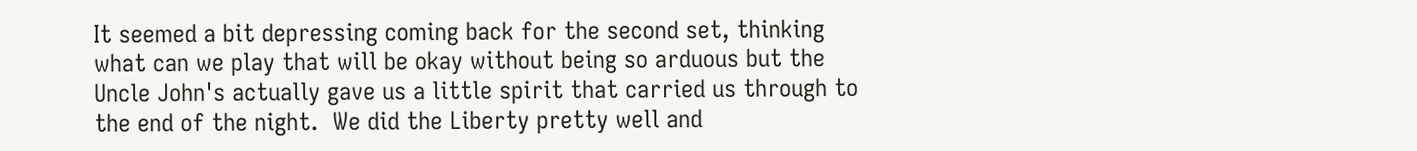It seemed a bit depressing coming back for the second set, thinking what can we play that will be okay without being so arduous but the Uncle John's actually gave us a little spirit that carried us through to the end of the night.  We did the Liberty pretty well and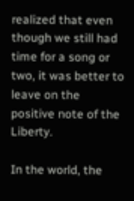realized that even though we still had time for a song or two, it was better to leave on the positive note of the Liberty.

In the world, the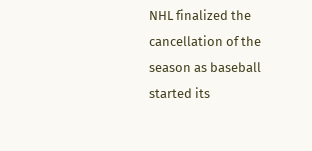NHL finalized the cancellation of the season as baseball started its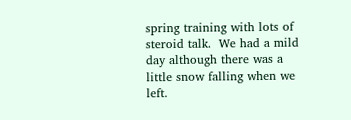spring training with lots of steroid talk.  We had a mild day although there was a little snow falling when we left.